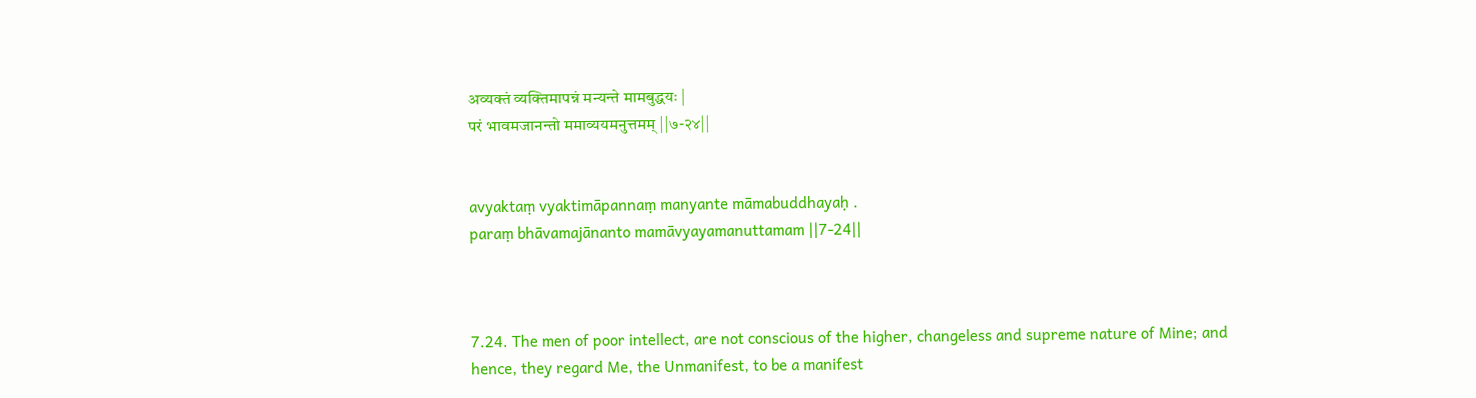अव्यक्तं व्यक्तिमापन्नं मन्यन्ते मामबुद्धयः |
परं भावमजानन्तो ममाव्ययमनुत्तमम् ||७-२४||


avyaktaṃ vyaktimāpannaṃ manyante māmabuddhayaḥ .
paraṃ bhāvamajānanto mamāvyayamanuttamam ||7-24||



7.24. The men of poor intellect, are not conscious of the higher, changeless and supreme nature of Mine; and hence, they regard Me, the Unmanifest, to be a manifest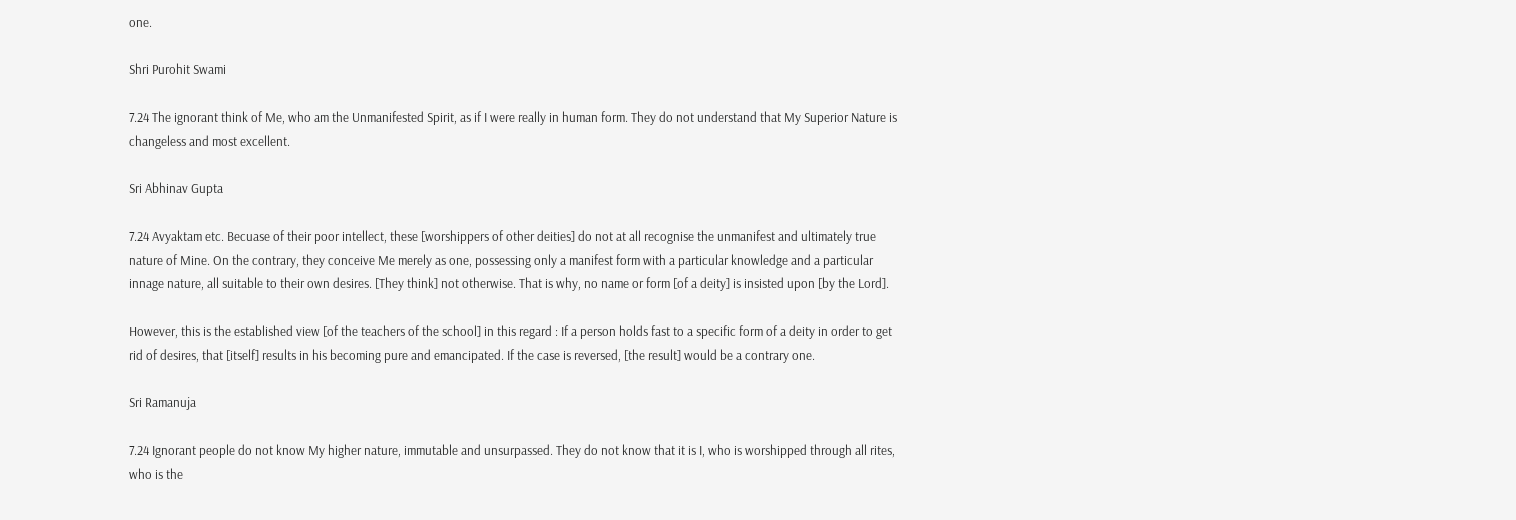one.

Shri Purohit Swami

7.24 The ignorant think of Me, who am the Unmanifested Spirit, as if I were really in human form. They do not understand that My Superior Nature is changeless and most excellent.

Sri Abhinav Gupta

7.24 Avyaktam etc. Becuase of their poor intellect, these [worshippers of other deities] do not at all recognise the unmanifest and ultimately true nature of Mine. On the contrary, they conceive Me merely as one, possessing only a manifest form with a particular knowledge and a particular innage nature, all suitable to their own desires. [They think] not otherwise. That is why, no name or form [of a deity] is insisted upon [by the Lord].

However, this is the established view [of the teachers of the school] in this regard : If a person holds fast to a specific form of a deity in order to get rid of desires, that [itself] results in his becoming pure and emancipated. If the case is reversed, [the result] would be a contrary one.

Sri Ramanuja

7.24 Ignorant people do not know My higher nature, immutable and unsurpassed. They do not know that it is I, who is worshipped through all rites, who is the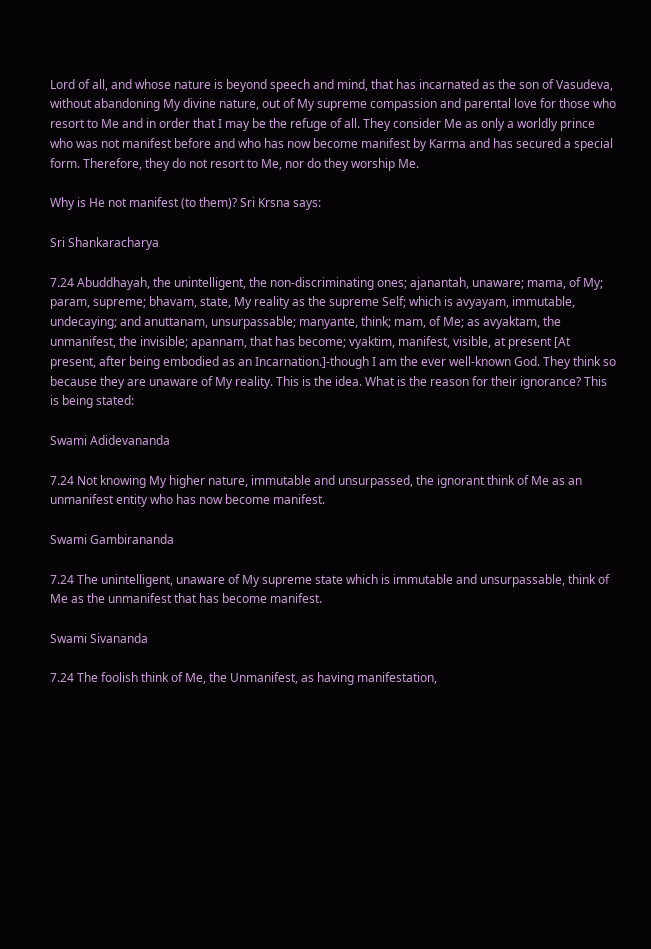Lord of all, and whose nature is beyond speech and mind, that has incarnated as the son of Vasudeva, without abandoning My divine nature, out of My supreme compassion and parental love for those who resort to Me and in order that I may be the refuge of all. They consider Me as only a worldly prince who was not manifest before and who has now become manifest by Karma and has secured a special form. Therefore, they do not resort to Me, nor do they worship Me.

Why is He not manifest (to them)? Sri Krsna says:

Sri Shankaracharya

7.24 Abuddhayah, the unintelligent, the non-discriminating ones; ajanantah, unaware; mama, of My; param, supreme; bhavam, state, My reality as the supreme Self; which is avyayam, immutable, undecaying; and anuttanam, unsurpassable; manyante, think; mam, of Me; as avyaktam, the unmanifest, the invisible; apannam, that has become; vyaktim, manifest, visible, at present [At present, after being embodied as an Incarnation.]-though I am the ever well-known God. They think so because they are unaware of My reality. This is the idea. What is the reason for their ignorance? This is being stated:

Swami Adidevananda

7.24 Not knowing My higher nature, immutable and unsurpassed, the ignorant think of Me as an unmanifest entity who has now become manifest.

Swami Gambirananda

7.24 The unintelligent, unaware of My supreme state which is immutable and unsurpassable, think of Me as the unmanifest that has become manifest.

Swami Sivananda

7.24 The foolish think of Me, the Unmanifest, as having manifestation,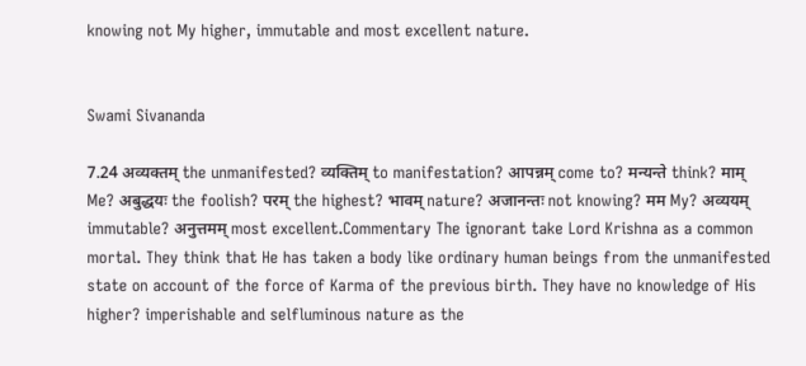knowing not My higher, immutable and most excellent nature.


Swami Sivananda

7.24 अव्यक्तम् the unmanifested? व्यक्तिम् to manifestation? आपन्नम् come to? मन्यन्ते think? माम् Me? अबुद्धयः the foolish? परम् the highest? भावम् nature? अजानन्तः not knowing? मम My? अव्ययम् immutable? अनुत्तमम् most excellent.Commentary The ignorant take Lord Krishna as a common mortal. They think that He has taken a body like ordinary human beings from the unmanifested state on account of the force of Karma of the previous birth. They have no knowledge of His higher? imperishable and selfluminous nature as the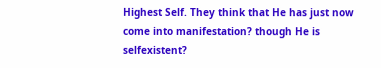Highest Self. They think that He has just now come into manifestation? though He is selfexistent?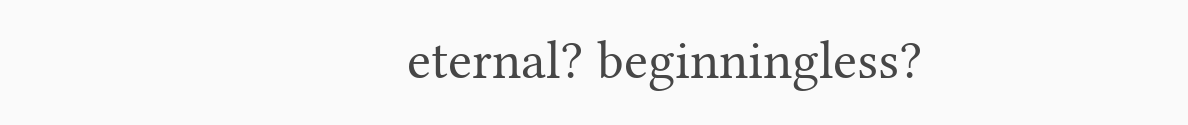eternal? beginningless?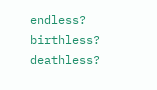endless? birthless? deathless?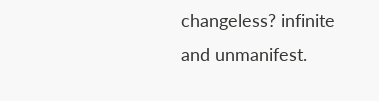changeless? infinite and unmanifest.